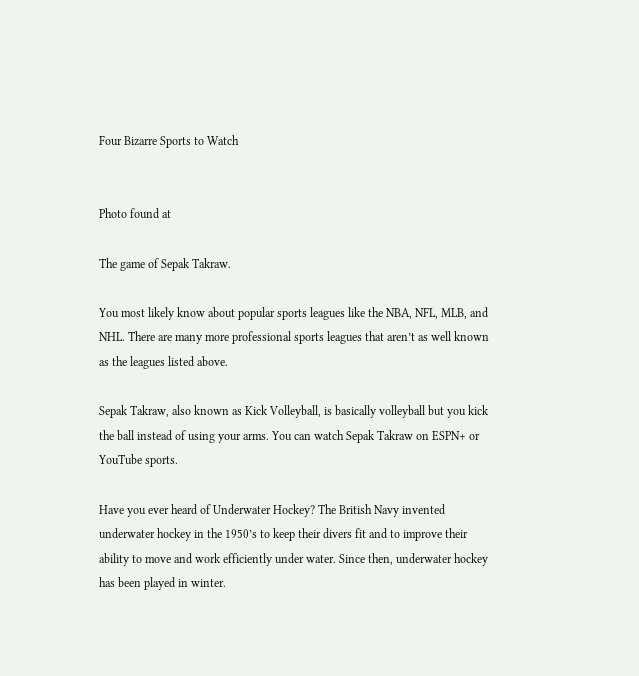Four Bizarre Sports to Watch


Photo found at

The game of Sepak Takraw.

You most likely know about popular sports leagues like the NBA, NFL, MLB, and NHL. There are many more professional sports leagues that aren’t as well known as the leagues listed above.

Sepak Takraw, also known as Kick Volleyball, is basically volleyball but you kick the ball instead of using your arms. You can watch Sepak Takraw on ESPN+ or YouTube sports.

Have you ever heard of Underwater Hockey? The British Navy invented underwater hockey in the 1950’s to keep their divers fit and to improve their ability to move and work efficiently under water. Since then, underwater hockey has been played in winter.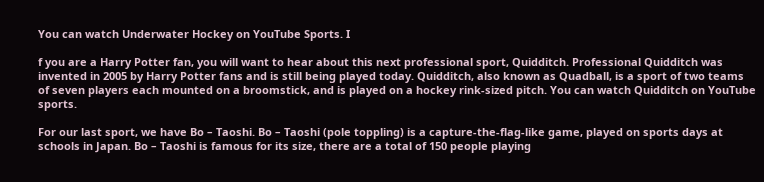You can watch Underwater Hockey on YouTube Sports. I

f you are a Harry Potter fan, you will want to hear about this next professional sport, Quidditch. Professional Quidditch was invented in 2005 by Harry Potter fans and is still being played today. Quidditch, also known as Quadball, is a sport of two teams of seven players each mounted on a broomstick, and is played on a hockey rink-sized pitch. You can watch Quidditch on YouTube sports.

For our last sport, we have Bo – Taoshi. Bo – Taoshi (pole toppling) is a capture-the-flag-like game, played on sports days at schools in Japan. Bo – Taoshi is famous for its size, there are a total of 150 people playing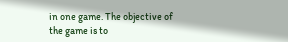in one game. The objective of the game is to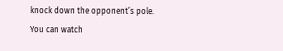knock down the opponent’s pole. You can watch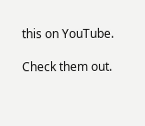this on YouTube.

Check them out.